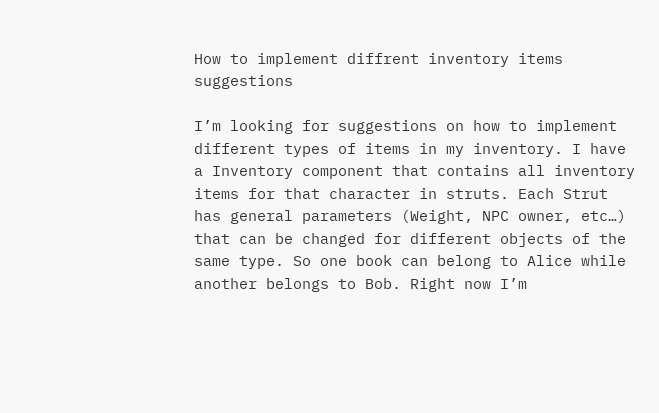How to implement diffrent inventory items suggestions

I’m looking for suggestions on how to implement different types of items in my inventory. I have a Inventory component that contains all inventory items for that character in struts. Each Strut has general parameters (Weight, NPC owner, etc…) that can be changed for different objects of the same type. So one book can belong to Alice while another belongs to Bob. Right now I’m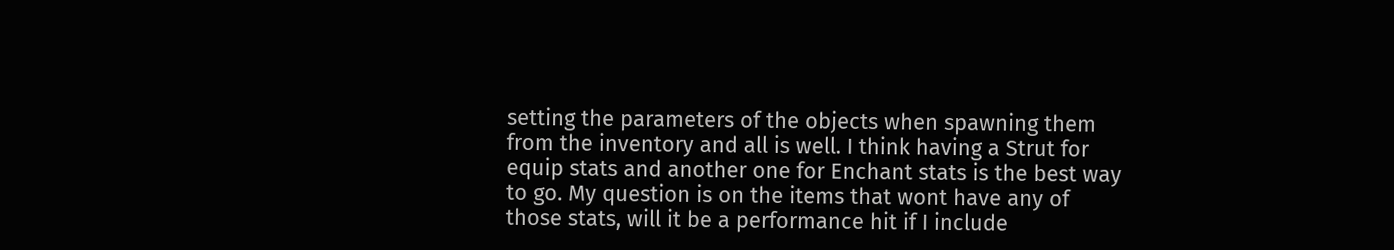setting the parameters of the objects when spawning them from the inventory and all is well. I think having a Strut for equip stats and another one for Enchant stats is the best way to go. My question is on the items that wont have any of those stats, will it be a performance hit if I include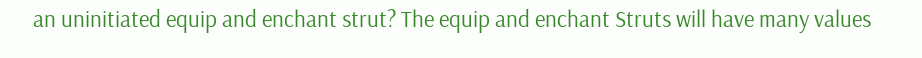an uninitiated equip and enchant strut? The equip and enchant Struts will have many values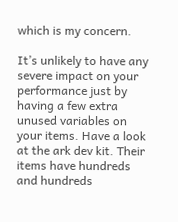which is my concern.

It’s unlikely to have any severe impact on your performance just by having a few extra unused variables on your items. Have a look at the ark dev kit. Their items have hundreds and hundreds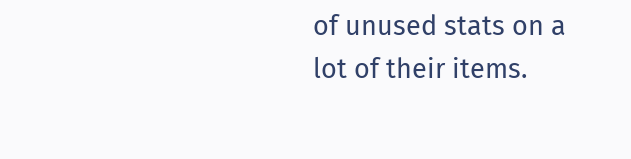of unused stats on a lot of their items.